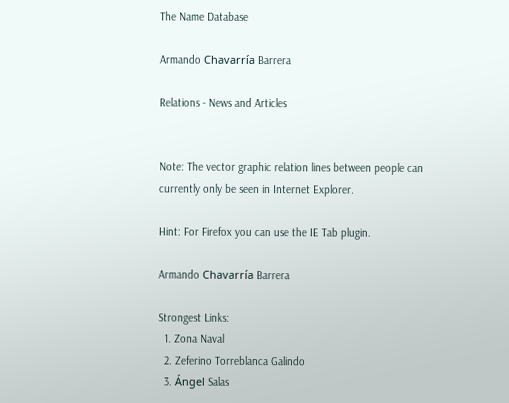The Name Database

Armando Chavarría Barrera

Relations - News and Articles


Note: The vector graphic relation lines between people can currently only be seen in Internet Explorer.

Hint: For Firefox you can use the IE Tab plugin.

Armando Chavarría Barrera

Strongest Links:
  1. Zona Naval
  2. Zeferino Torreblanca Galindo
  3. Ángel Salas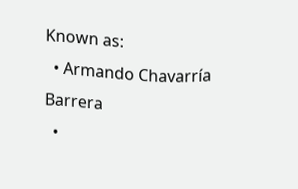Known as:
  • Armando Chavarría Barrera
  •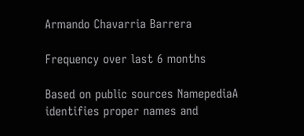Armando Chavarria Barrera

Frequency over last 6 months

Based on public sources NamepediaA identifies proper names and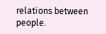relations between people.